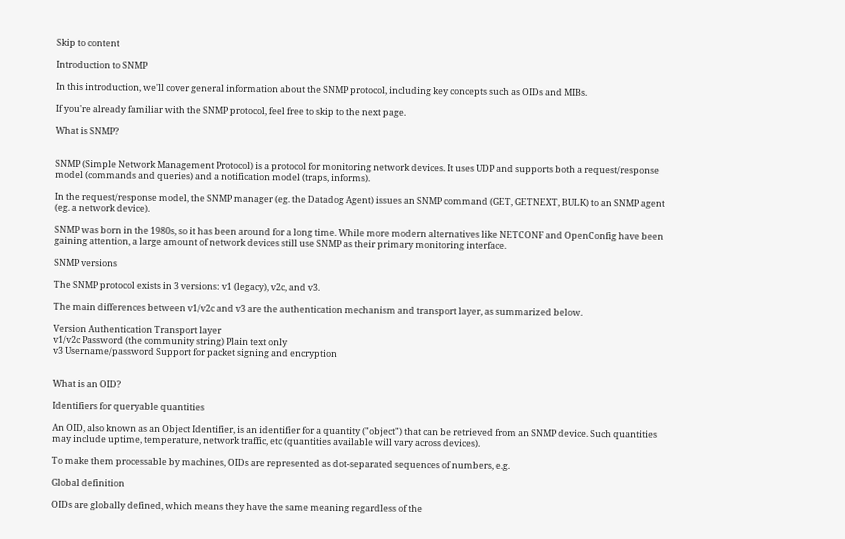Skip to content

Introduction to SNMP

In this introduction, we'll cover general information about the SNMP protocol, including key concepts such as OIDs and MIBs.

If you're already familiar with the SNMP protocol, feel free to skip to the next page.

What is SNMP?


SNMP (Simple Network Management Protocol) is a protocol for monitoring network devices. It uses UDP and supports both a request/response model (commands and queries) and a notification model (traps, informs).

In the request/response model, the SNMP manager (eg. the Datadog Agent) issues an SNMP command (GET, GETNEXT, BULK) to an SNMP agent (eg. a network device).

SNMP was born in the 1980s, so it has been around for a long time. While more modern alternatives like NETCONF and OpenConfig have been gaining attention, a large amount of network devices still use SNMP as their primary monitoring interface.

SNMP versions

The SNMP protocol exists in 3 versions: v1 (legacy), v2c, and v3.

The main differences between v1/v2c and v3 are the authentication mechanism and transport layer, as summarized below.

Version Authentication Transport layer
v1/v2c Password (the community string) Plain text only
v3 Username/password Support for packet signing and encryption


What is an OID?

Identifiers for queryable quantities

An OID, also known as an Object Identifier, is an identifier for a quantity ("object") that can be retrieved from an SNMP device. Such quantities may include uptime, temperature, network traffic, etc (quantities available will vary across devices).

To make them processable by machines, OIDs are represented as dot-separated sequences of numbers, e.g.

Global definition

OIDs are globally defined, which means they have the same meaning regardless of the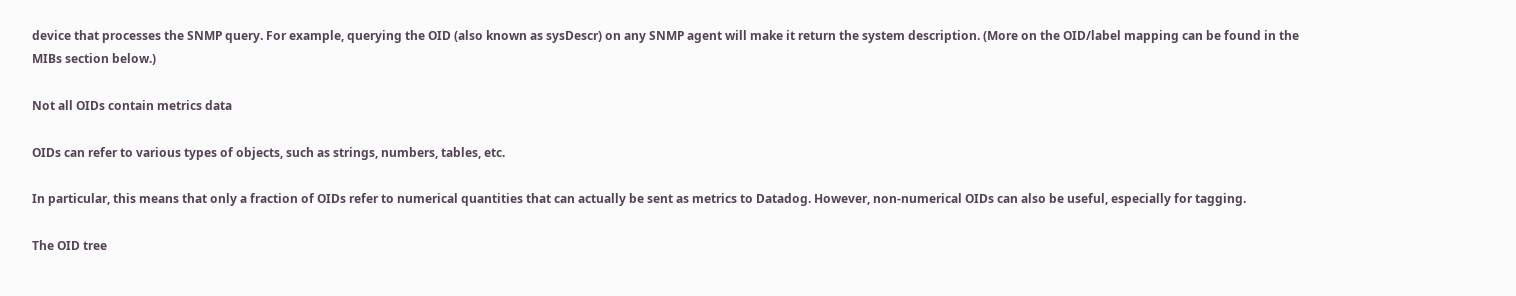device that processes the SNMP query. For example, querying the OID (also known as sysDescr) on any SNMP agent will make it return the system description. (More on the OID/label mapping can be found in the MIBs section below.)

Not all OIDs contain metrics data

OIDs can refer to various types of objects, such as strings, numbers, tables, etc.

In particular, this means that only a fraction of OIDs refer to numerical quantities that can actually be sent as metrics to Datadog. However, non-numerical OIDs can also be useful, especially for tagging.

The OID tree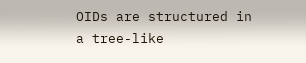OIDs are structured in a tree-like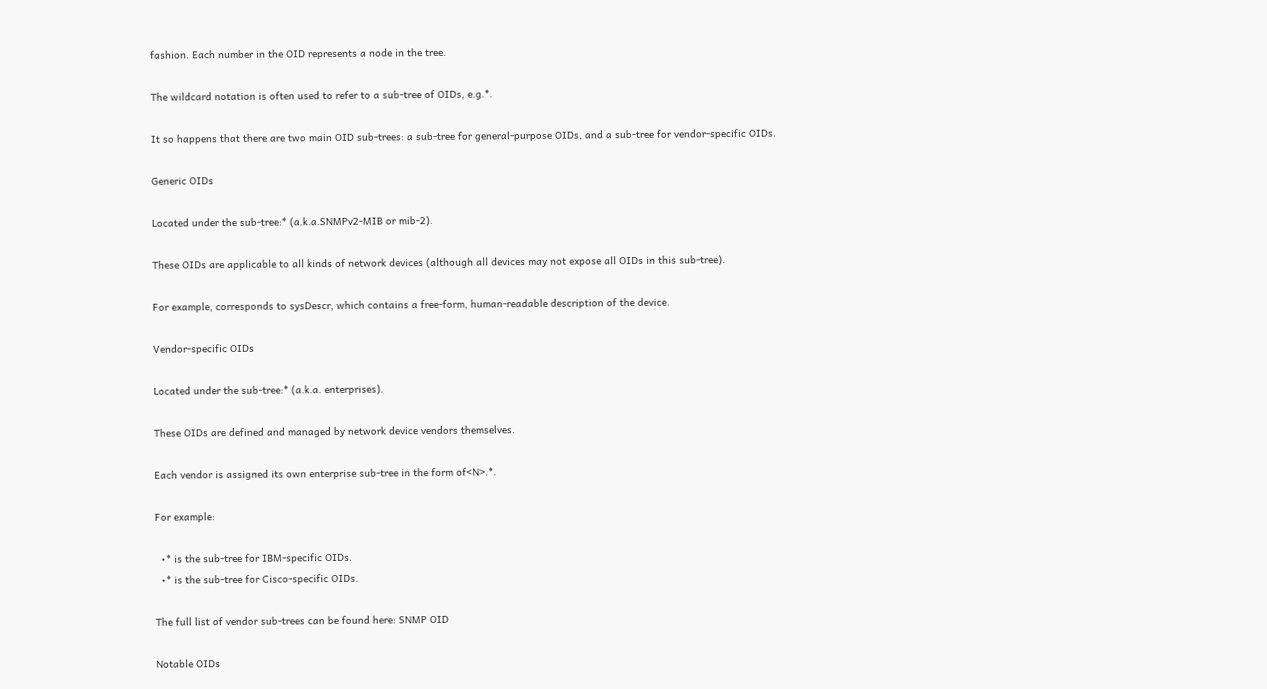fashion. Each number in the OID represents a node in the tree.

The wildcard notation is often used to refer to a sub-tree of OIDs, e.g.*.

It so happens that there are two main OID sub-trees: a sub-tree for general-purpose OIDs, and a sub-tree for vendor-specific OIDs.

Generic OIDs

Located under the sub-tree:* (a.k.a.SNMPv2-MIB or mib-2).

These OIDs are applicable to all kinds of network devices (although all devices may not expose all OIDs in this sub-tree).

For example, corresponds to sysDescr, which contains a free-form, human-readable description of the device.

Vendor-specific OIDs

Located under the sub-tree:* (a.k.a. enterprises).

These OIDs are defined and managed by network device vendors themselves.

Each vendor is assigned its own enterprise sub-tree in the form of<N>.*.

For example:

  •* is the sub-tree for IBM-specific OIDs.
  •* is the sub-tree for Cisco-specific OIDs.

The full list of vendor sub-trees can be found here: SNMP OID

Notable OIDs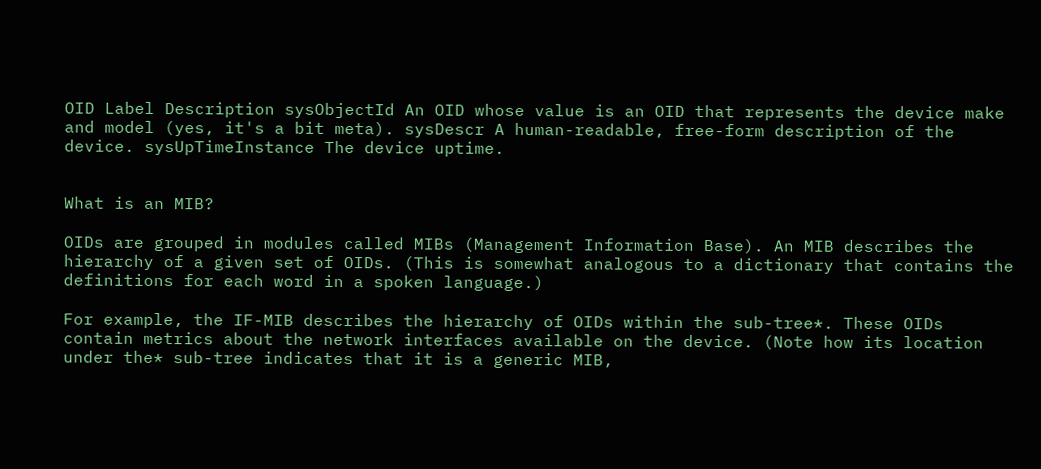OID Label Description sysObjectId An OID whose value is an OID that represents the device make and model (yes, it's a bit meta). sysDescr A human-readable, free-form description of the device. sysUpTimeInstance The device uptime.


What is an MIB?

OIDs are grouped in modules called MIBs (Management Information Base). An MIB describes the hierarchy of a given set of OIDs. (This is somewhat analogous to a dictionary that contains the definitions for each word in a spoken language.)

For example, the IF-MIB describes the hierarchy of OIDs within the sub-tree*. These OIDs contain metrics about the network interfaces available on the device. (Note how its location under the* sub-tree indicates that it is a generic MIB,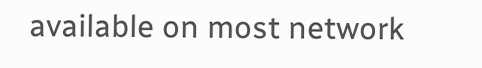available on most network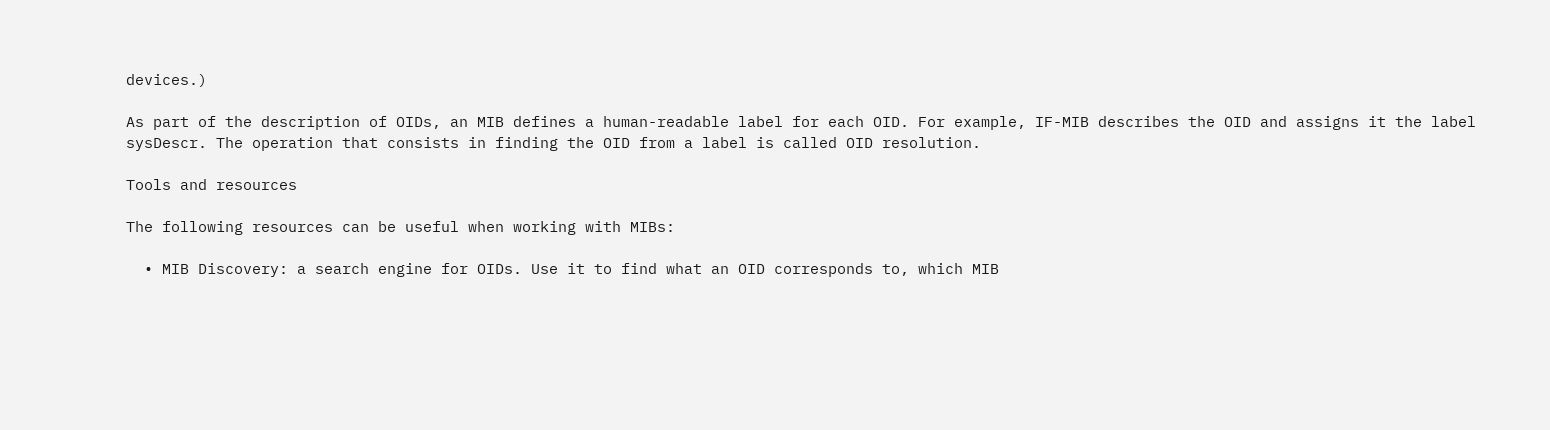devices.)

As part of the description of OIDs, an MIB defines a human-readable label for each OID. For example, IF-MIB describes the OID and assigns it the label sysDescr. The operation that consists in finding the OID from a label is called OID resolution.

Tools and resources

The following resources can be useful when working with MIBs:

  • MIB Discovery: a search engine for OIDs. Use it to find what an OID corresponds to, which MIB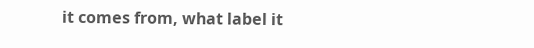it comes from, what label it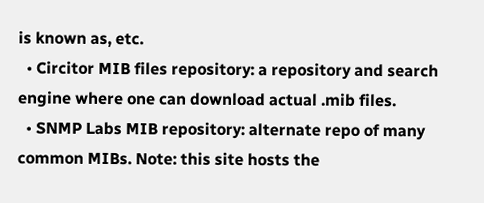is known as, etc.
  • Circitor MIB files repository: a repository and search engine where one can download actual .mib files.
  • SNMP Labs MIB repository: alternate repo of many common MIBs. Note: this site hosts the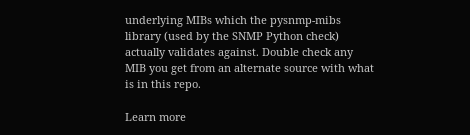underlying MIBs which the pysnmp-mibs library (used by the SNMP Python check) actually validates against. Double check any MIB you get from an alternate source with what is in this repo.

Learn more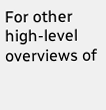For other high-level overviews of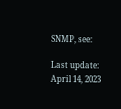SNMP, see:

Last update: April 14, 2023